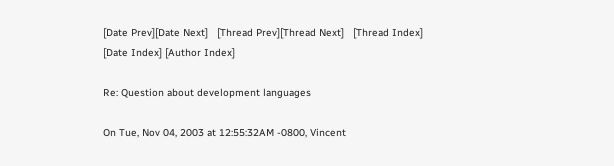[Date Prev][Date Next]   [Thread Prev][Thread Next]   [Thread Index] [Date Index] [Author Index]

Re: Question about development languages

On Tue, Nov 04, 2003 at 12:55:32AM -0800, Vincent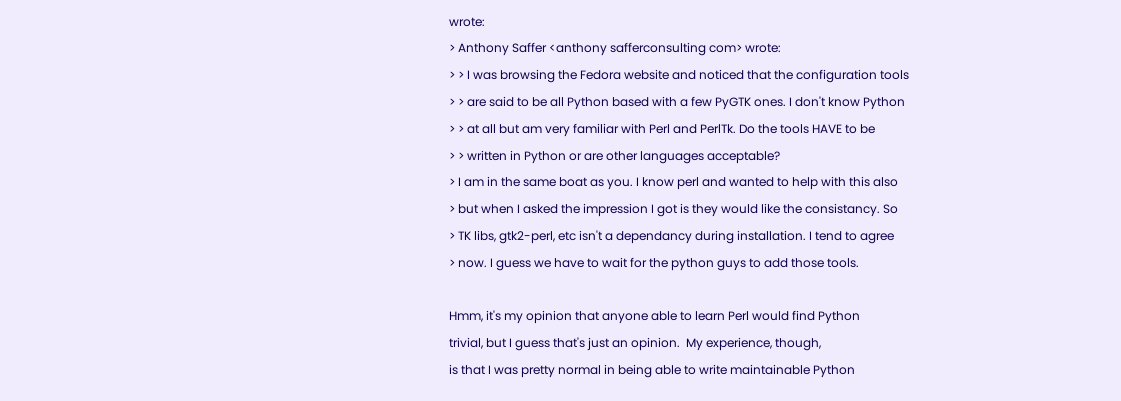wrote:
> Anthony Saffer <anthony safferconsulting com> wrote:
> > I was browsing the Fedora website and noticed that the configuration tools
> > are said to be all Python based with a few PyGTK ones. I don't know Python
> > at all but am very familiar with Perl and PerlTk. Do the tools HAVE to be
> > written in Python or are other languages acceptable?
> I am in the same boat as you. I know perl and wanted to help with this also
> but when I asked the impression I got is they would like the consistancy. So
> TK libs, gtk2-perl, etc isn't a dependancy during installation. I tend to agree
> now. I guess we have to wait for the python guys to add those tools.

Hmm, it's my opinion that anyone able to learn Perl would find Python
trivial, but I guess that's just an opinion.  My experience, though,
is that I was pretty normal in being able to write maintainable Python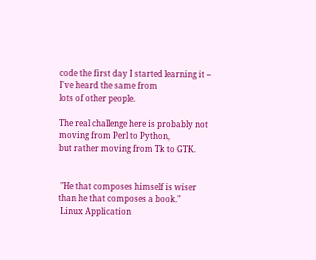code the first day I started learning it -- I've heard the same from
lots of other people.

The real challenge here is probably not moving from Perl to Python,
but rather moving from Tk to GTK.


 "He that composes himself is wiser than he that composes a book."
 Linux Application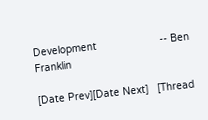Development                     -- Ben Franklin

[Date Prev][Date Next]   [Thread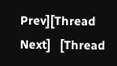Prev][Thread Next]   [Thread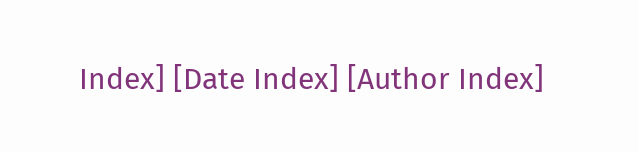Index] [Date Index] [Author Index]